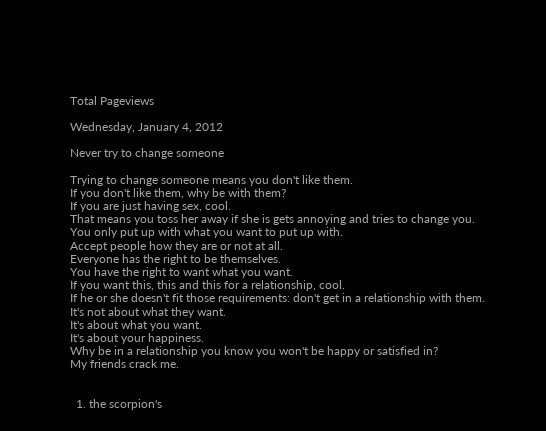Total Pageviews

Wednesday, January 4, 2012

Never try to change someone

Trying to change someone means you don't like them.
If you don't like them, why be with them?
If you are just having sex, cool.
That means you toss her away if she is gets annoying and tries to change you.
You only put up with what you want to put up with.
Accept people how they are or not at all.
Everyone has the right to be themselves.
You have the right to want what you want.
If you want this, this and this for a relationship, cool.
If he or she doesn't fit those requirements: don't get in a relationship with them.
It's not about what they want.
It's about what you want.
It's about your happiness.
Why be in a relationship you know you won't be happy or satisfied in?
My friends crack me.


  1. the scorpion's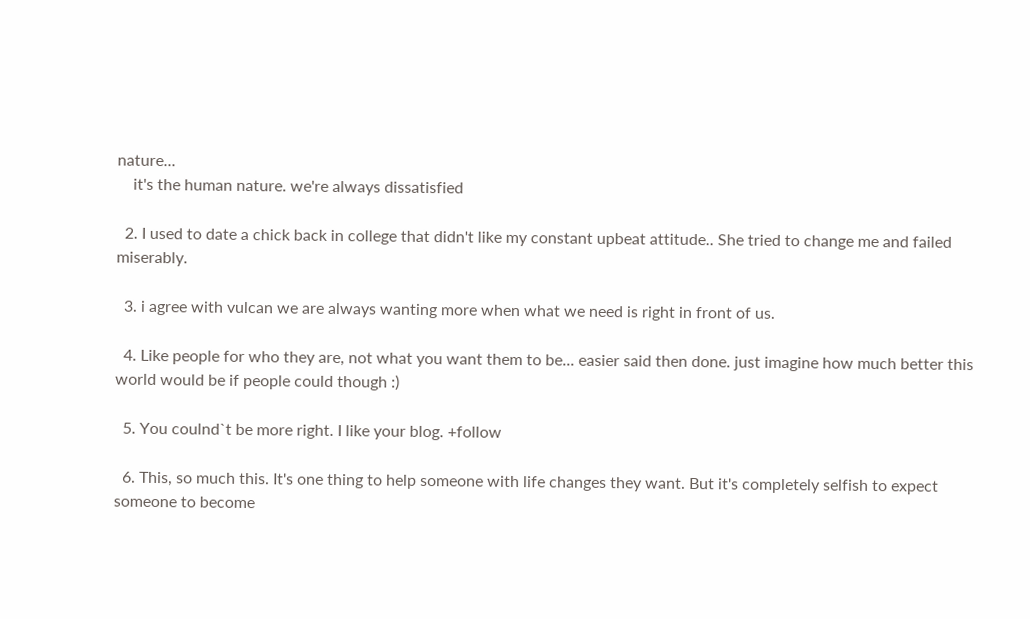nature...
    it's the human nature. we're always dissatisfied

  2. I used to date a chick back in college that didn't like my constant upbeat attitude.. She tried to change me and failed miserably.

  3. i agree with vulcan we are always wanting more when what we need is right in front of us.

  4. Like people for who they are, not what you want them to be... easier said then done. just imagine how much better this world would be if people could though :)

  5. You coulnd`t be more right. I like your blog. +follow

  6. This, so much this. It's one thing to help someone with life changes they want. But it's completely selfish to expect someone to become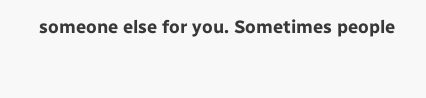someone else for you. Sometimes people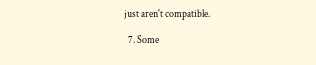just aren't compatible.

  7. Some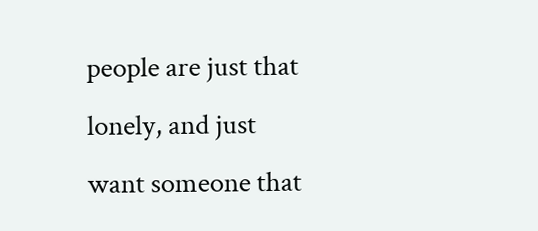people are just that lonely, and just want someone that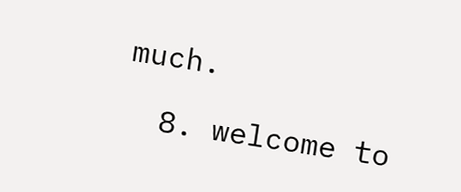much.

  8. welcome to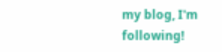my blog, I'm following!